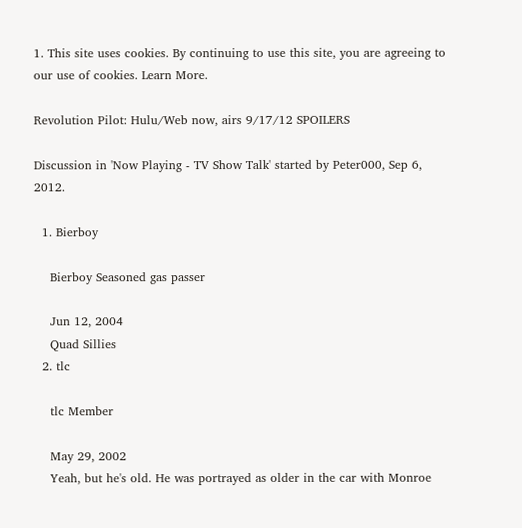1. This site uses cookies. By continuing to use this site, you are agreeing to our use of cookies. Learn More.

Revolution Pilot: Hulu/Web now, airs 9/17/12 SPOILERS

Discussion in 'Now Playing - TV Show Talk' started by Peter000, Sep 6, 2012.

  1. Bierboy

    Bierboy Seasoned gas passer

    Jun 12, 2004
    Quad Sillies
  2. tlc

    tlc Member

    May 29, 2002
    Yeah, but he's old. He was portrayed as older in the car with Monroe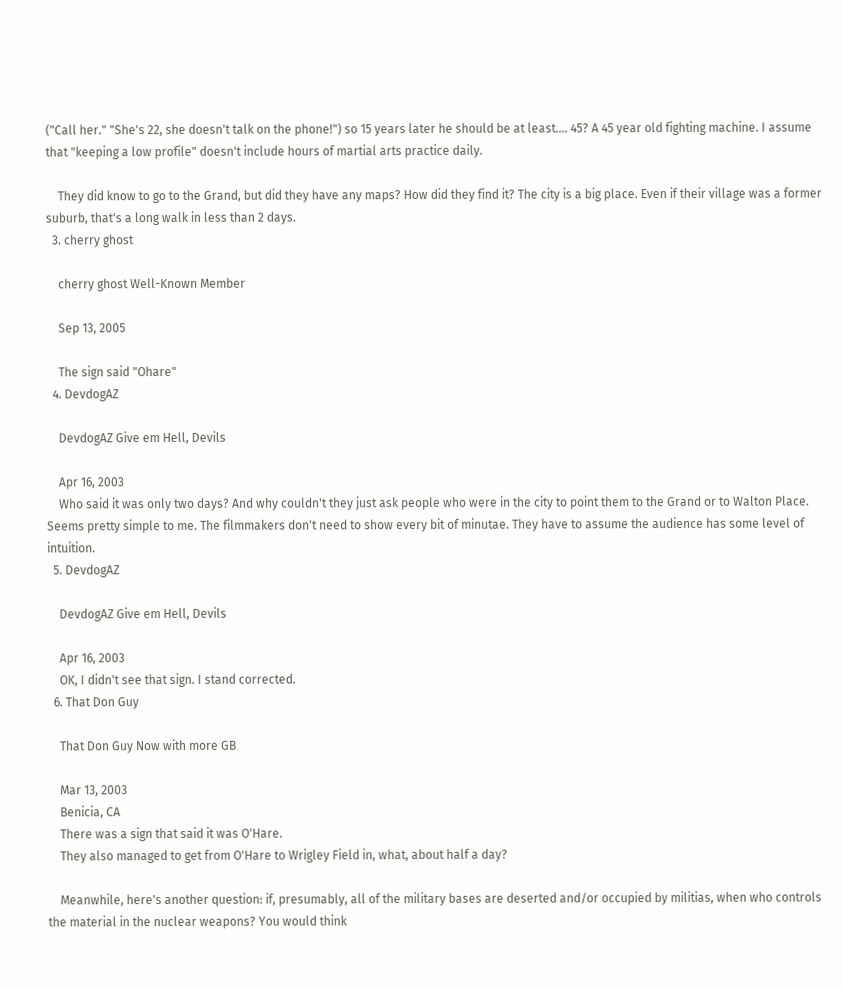("Call her." "She's 22, she doesn't talk on the phone!") so 15 years later he should be at least.... 45? A 45 year old fighting machine. I assume that "keeping a low profile" doesn't include hours of martial arts practice daily.

    They did know to go to the Grand, but did they have any maps? How did they find it? The city is a big place. Even if their village was a former suburb, that's a long walk in less than 2 days.
  3. cherry ghost

    cherry ghost Well-Known Member

    Sep 13, 2005

    The sign said "Ohare"
  4. DevdogAZ

    DevdogAZ Give em Hell, Devils

    Apr 16, 2003
    Who said it was only two days? And why couldn't they just ask people who were in the city to point them to the Grand or to Walton Place. Seems pretty simple to me. The filmmakers don't need to show every bit of minutae. They have to assume the audience has some level of intuition.
  5. DevdogAZ

    DevdogAZ Give em Hell, Devils

    Apr 16, 2003
    OK, I didn't see that sign. I stand corrected.
  6. That Don Guy

    That Don Guy Now with more GB

    Mar 13, 2003
    Benicia, CA
    There was a sign that said it was O'Hare.
    They also managed to get from O'Hare to Wrigley Field in, what, about half a day?

    Meanwhile, here's another question: if, presumably, all of the military bases are deserted and/or occupied by militias, when who controls the material in the nuclear weapons? You would think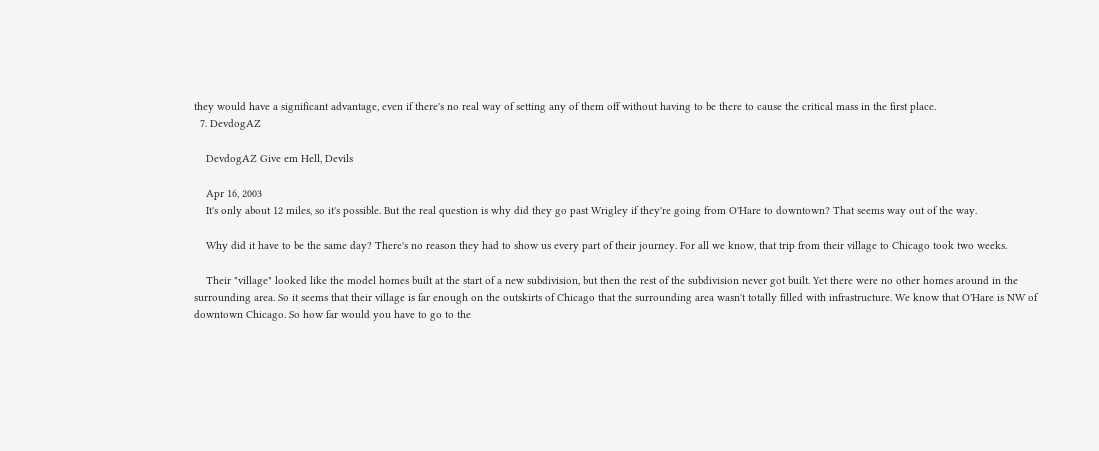they would have a significant advantage, even if there's no real way of setting any of them off without having to be there to cause the critical mass in the first place.
  7. DevdogAZ

    DevdogAZ Give em Hell, Devils

    Apr 16, 2003
    It's only about 12 miles, so it's possible. But the real question is why did they go past Wrigley if they're going from O'Hare to downtown? That seems way out of the way.

    Why did it have to be the same day? There's no reason they had to show us every part of their journey. For all we know, that trip from their village to Chicago took two weeks.

    Their "village" looked like the model homes built at the start of a new subdivision, but then the rest of the subdivision never got built. Yet there were no other homes around in the surrounding area. So it seems that their village is far enough on the outskirts of Chicago that the surrounding area wasn't totally filled with infrastructure. We know that O'Hare is NW of downtown Chicago. So how far would you have to go to the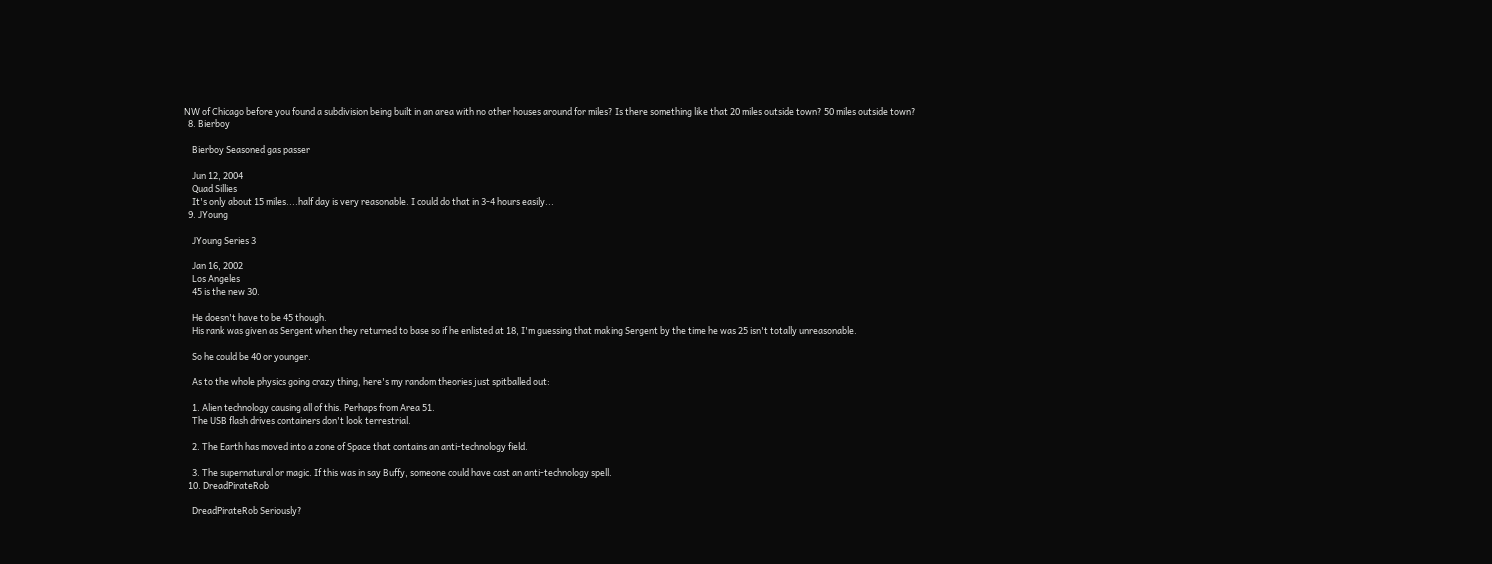NW of Chicago before you found a subdivision being built in an area with no other houses around for miles? Is there something like that 20 miles outside town? 50 miles outside town?
  8. Bierboy

    Bierboy Seasoned gas passer

    Jun 12, 2004
    Quad Sillies
    It's only about 15 miles....half day is very reasonable. I could do that in 3-4 hours easily...
  9. JYoung

    JYoung Series 3

    Jan 16, 2002
    Los Angeles
    45 is the new 30.

    He doesn't have to be 45 though.
    His rank was given as Sergent when they returned to base so if he enlisted at 18, I'm guessing that making Sergent by the time he was 25 isn't totally unreasonable.

    So he could be 40 or younger.

    As to the whole physics going crazy thing, here's my random theories just spitballed out:

    1. Alien technology causing all of this. Perhaps from Area 51.
    The USB flash drives containers don't look terrestrial.

    2. The Earth has moved into a zone of Space that contains an anti-technology field.

    3. The supernatural or magic. If this was in say Buffy, someone could have cast an anti-technology spell.
  10. DreadPirateRob

    DreadPirateRob Seriously?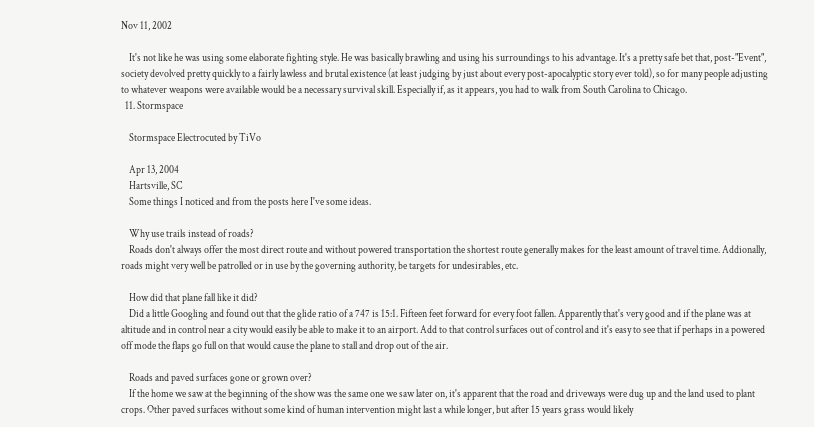Nov 11, 2002

    It's not like he was using some elaborate fighting style. He was basically brawling and using his surroundings to his advantage. It's a pretty safe bet that, post-"Event", society devolved pretty quickly to a fairly lawless and brutal existence (at least judging by just about every post-apocalyptic story ever told), so for many people adjusting to whatever weapons were available would be a necessary survival skill. Especially if, as it appears, you had to walk from South Carolina to Chicago.
  11. Stormspace

    Stormspace Electrocuted by TiVo

    Apr 13, 2004
    Hartsville, SC
    Some things I noticed and from the posts here I've some ideas.

    Why use trails instead of roads?
    Roads don't always offer the most direct route and without powered transportation the shortest route generally makes for the least amount of travel time. Addionally, roads might very well be patrolled or in use by the governing authority, be targets for undesirables, etc.

    How did that plane fall like it did?
    Did a little Googling and found out that the glide ratio of a 747 is 15:1. Fifteen feet forward for every foot fallen. Apparently that's very good and if the plane was at altitude and in control near a city would easily be able to make it to an airport. Add to that control surfaces out of control and it's easy to see that if perhaps in a powered off mode the flaps go full on that would cause the plane to stall and drop out of the air.

    Roads and paved surfaces gone or grown over?
    If the home we saw at the beginning of the show was the same one we saw later on, it's apparent that the road and driveways were dug up and the land used to plant crops. Other paved surfaces without some kind of human intervention might last a while longer, but after 15 years grass would likely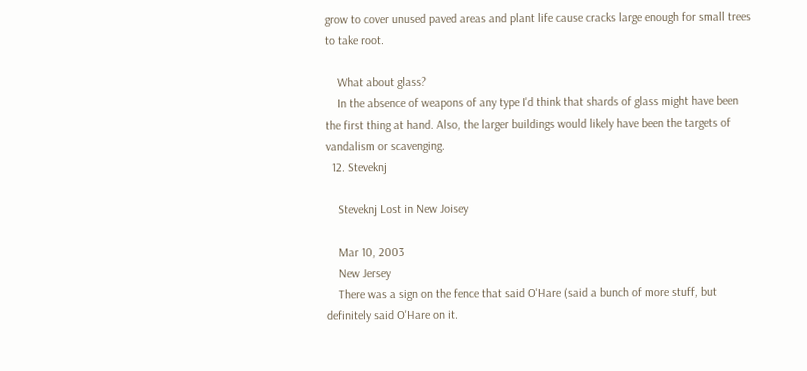grow to cover unused paved areas and plant life cause cracks large enough for small trees to take root.

    What about glass?
    In the absence of weapons of any type I'd think that shards of glass might have been the first thing at hand. Also, the larger buildings would likely have been the targets of vandalism or scavenging.
  12. Steveknj

    Steveknj Lost in New Joisey

    Mar 10, 2003
    New Jersey
    There was a sign on the fence that said O'Hare (said a bunch of more stuff, but definitely said O'Hare on it.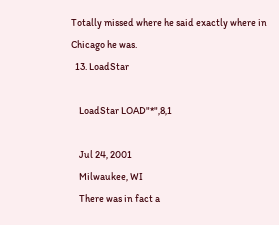Totally missed where he said exactly where in Chicago he was.
  13. LoadStar

    LoadStar LOAD"*",8,1

    Jul 24, 2001
    Milwaukee, WI
    There was in fact a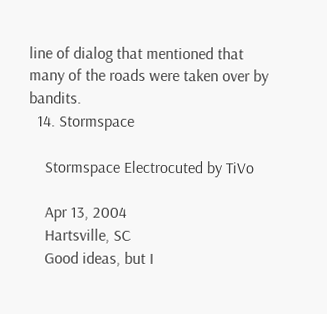line of dialog that mentioned that many of the roads were taken over by bandits.
  14. Stormspace

    Stormspace Electrocuted by TiVo

    Apr 13, 2004
    Hartsville, SC
    Good ideas, but I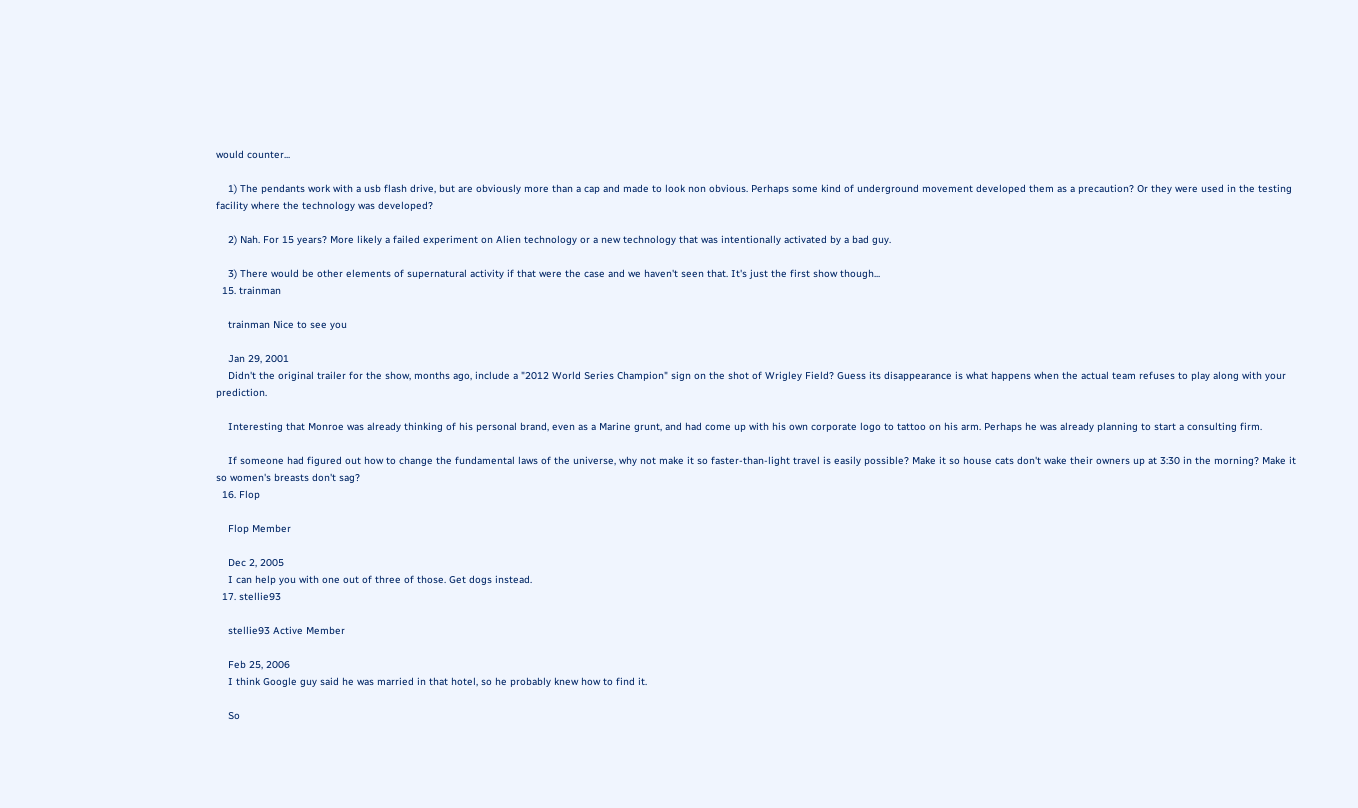would counter...

    1) The pendants work with a usb flash drive, but are obviously more than a cap and made to look non obvious. Perhaps some kind of underground movement developed them as a precaution? Or they were used in the testing facility where the technology was developed?

    2) Nah. For 15 years? More likely a failed experiment on Alien technology or a new technology that was intentionally activated by a bad guy.

    3) There would be other elements of supernatural activity if that were the case and we haven't seen that. It's just the first show though...
  15. trainman

    trainman Nice to see you

    Jan 29, 2001
    Didn't the original trailer for the show, months ago, include a "2012 World Series Champion" sign on the shot of Wrigley Field? Guess its disappearance is what happens when the actual team refuses to play along with your prediction.

    Interesting that Monroe was already thinking of his personal brand, even as a Marine grunt, and had come up with his own corporate logo to tattoo on his arm. Perhaps he was already planning to start a consulting firm.

    If someone had figured out how to change the fundamental laws of the universe, why not make it so faster-than-light travel is easily possible? Make it so house cats don't wake their owners up at 3:30 in the morning? Make it so women's breasts don't sag?
  16. Flop

    Flop Member

    Dec 2, 2005
    I can help you with one out of three of those. Get dogs instead.
  17. stellie93

    stellie93 Active Member

    Feb 25, 2006
    I think Google guy said he was married in that hotel, so he probably knew how to find it.

    So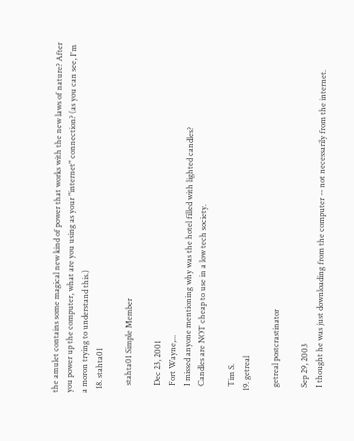the amulet contains some magical new kind of power that works with the new laws of nature? After you power up the computer, what are you using as your "internet" connection? (as you can see, I'm a moron trying to understand this.)
  18. stahta01

    stahta01 Simple Member

    Dec 23, 2001
    Fort Wayne,...
    I missed anyone mentioning why was the hotel filled with lighted candles?
    Candles are NOT cheap to use in a low tech society.

    Tim S.
  19. getreal

    getreal postcrastinator

    Sep 29, 2003
    I thought he was just downloading from the computer -- not necessarily from the internet.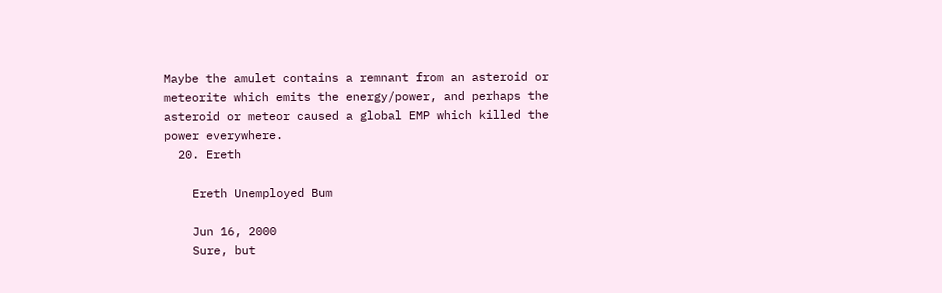Maybe the amulet contains a remnant from an asteroid or meteorite which emits the energy/power, and perhaps the asteroid or meteor caused a global EMP which killed the power everywhere.
  20. Ereth

    Ereth Unemployed Bum

    Jun 16, 2000
    Sure, but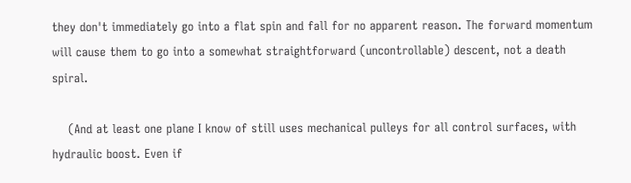they don't immediately go into a flat spin and fall for no apparent reason. The forward momentum will cause them to go into a somewhat straightforward (uncontrollable) descent, not a death spiral.

    (And at least one plane I know of still uses mechanical pulleys for all control surfaces, with hydraulic boost. Even if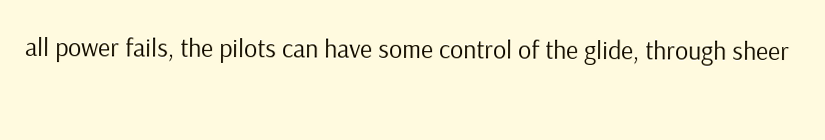all power fails, the pilots can have some control of the glide, through sheer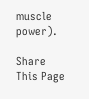muscle power).

Share This Page